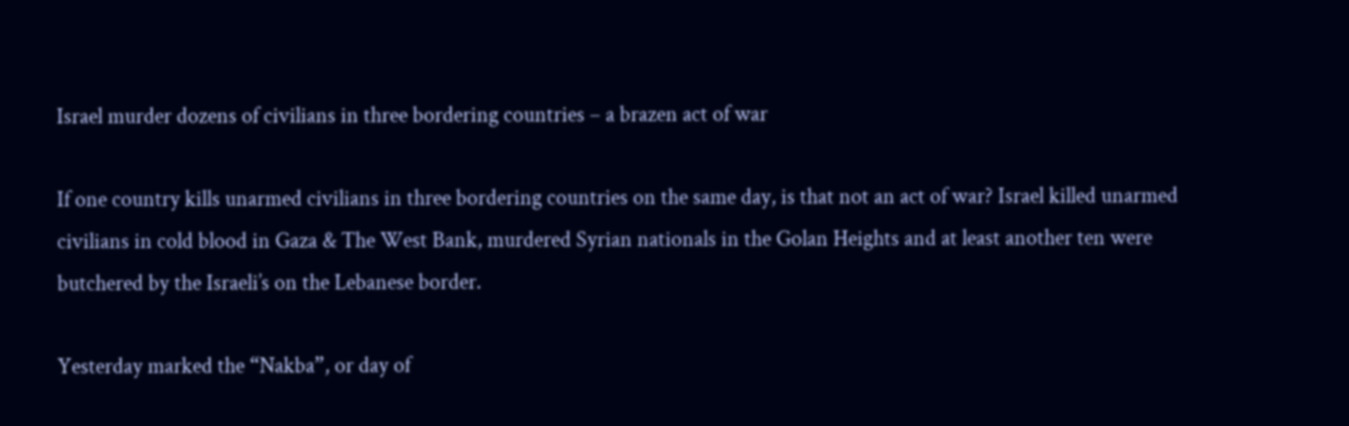Israel murder dozens of civilians in three bordering countries – a brazen act of war

If one country kills unarmed civilians in three bordering countries on the same day, is that not an act of war? Israel killed unarmed civilians in cold blood in Gaza & The West Bank, murdered Syrian nationals in the Golan Heights and at least another ten were butchered by the Israeli’s on the Lebanese border.

Yesterday marked the “Nakba”, or day of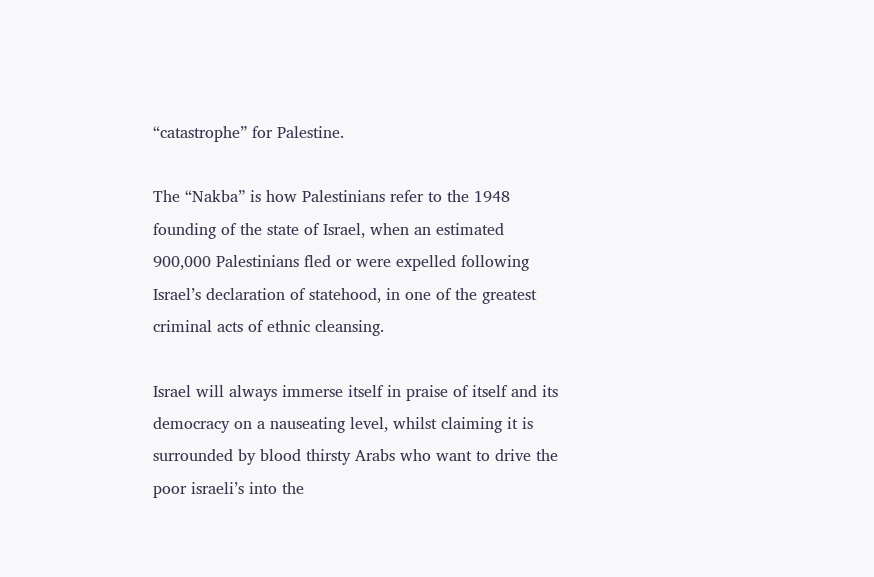“catastrophe” for Palestine.

The “Nakba” is how Palestinians refer to the 1948 founding of the state of Israel, when an estimated 900,000 Palestinians fled or were expelled following Israel’s declaration of statehood, in one of the greatest criminal acts of ethnic cleansing.

Israel will always immerse itself in praise of itself and its democracy on a nauseating level, whilst claiming it is surrounded by blood thirsty Arabs who want to drive the poor israeli’s into the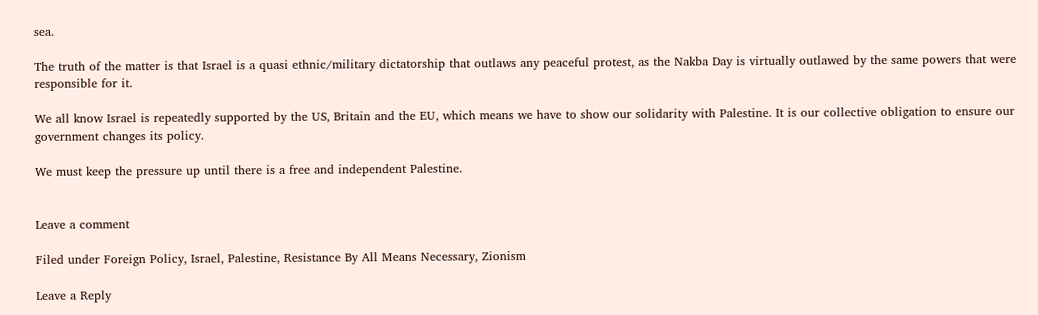sea.

The truth of the matter is that Israel is a quasi ethnic/military dictatorship that outlaws any peaceful protest, as the Nakba Day is virtually outlawed by the same powers that were responsible for it.

We all know Israel is repeatedly supported by the US, Britain and the EU, which means we have to show our solidarity with Palestine. It is our collective obligation to ensure our government changes its policy.

We must keep the pressure up until there is a free and independent Palestine.


Leave a comment

Filed under Foreign Policy, Israel, Palestine, Resistance By All Means Necessary, Zionism

Leave a Reply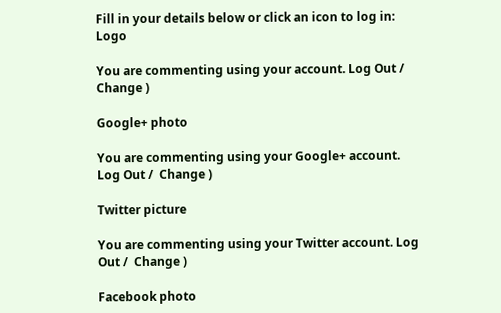Fill in your details below or click an icon to log in: Logo

You are commenting using your account. Log Out /  Change )

Google+ photo

You are commenting using your Google+ account. Log Out /  Change )

Twitter picture

You are commenting using your Twitter account. Log Out /  Change )

Facebook photo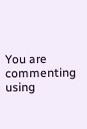You are commenting using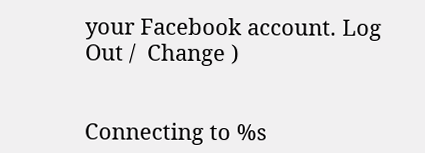your Facebook account. Log Out /  Change )


Connecting to %s